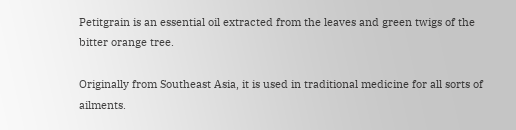Petitgrain is an essential oil extracted from the leaves and green twigs of the bitter orange tree.

Originally from Southeast Asia, it is used in traditional medicine for all sorts of ailments.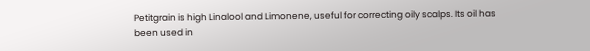Petitgrain is high Linalool and Limonene, useful for correcting oily scalps. Its oil has been used in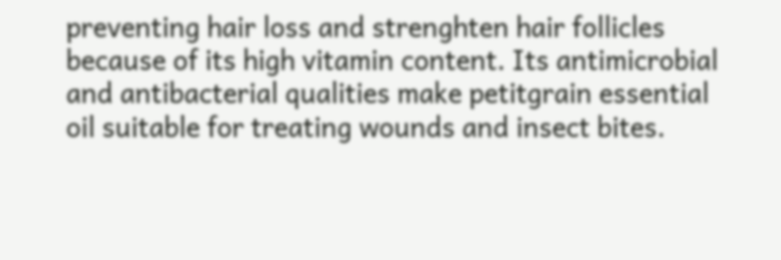preventing hair loss and strenghten hair follicles because of its high vitamin content. Its antimicrobial and antibacterial qualities make petitgrain essential oil suitable for treating wounds and insect bites.